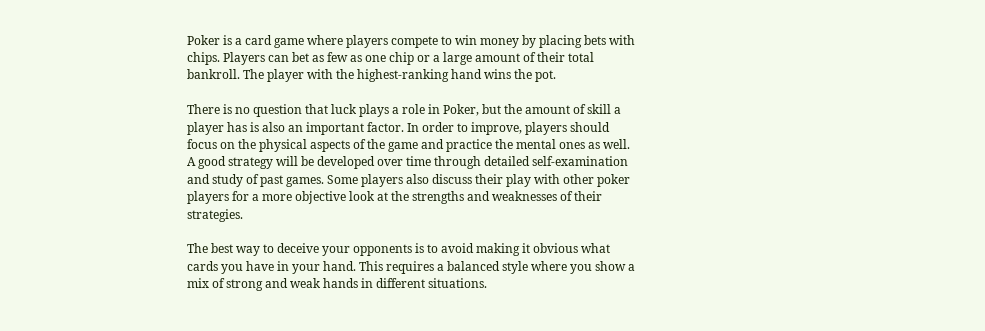Poker is a card game where players compete to win money by placing bets with chips. Players can bet as few as one chip or a large amount of their total bankroll. The player with the highest-ranking hand wins the pot.

There is no question that luck plays a role in Poker, but the amount of skill a player has is also an important factor. In order to improve, players should focus on the physical aspects of the game and practice the mental ones as well. A good strategy will be developed over time through detailed self-examination and study of past games. Some players also discuss their play with other poker players for a more objective look at the strengths and weaknesses of their strategies.

The best way to deceive your opponents is to avoid making it obvious what cards you have in your hand. This requires a balanced style where you show a mix of strong and weak hands in different situations.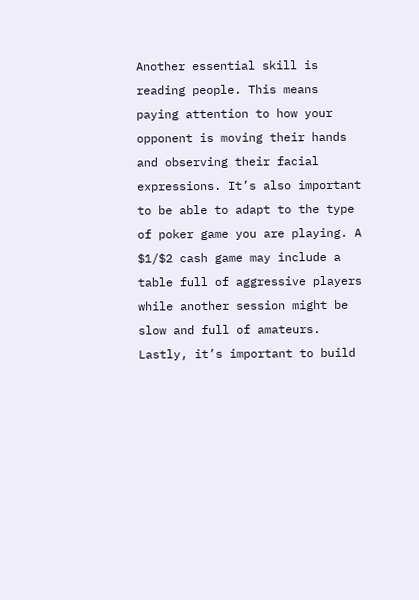Another essential skill is reading people. This means paying attention to how your opponent is moving their hands and observing their facial expressions. It’s also important to be able to adapt to the type of poker game you are playing. A $1/$2 cash game may include a table full of aggressive players while another session might be slow and full of amateurs. Lastly, it’s important to build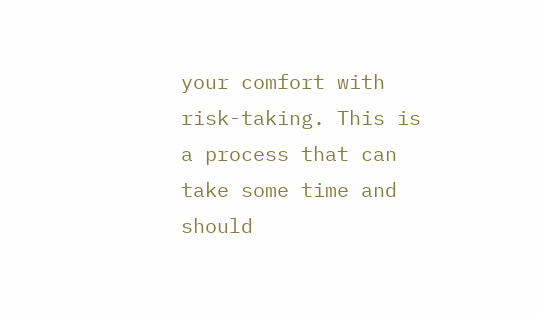your comfort with risk-taking. This is a process that can take some time and should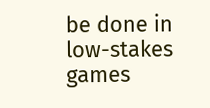be done in low-stakes games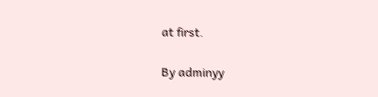at first.

By adminyy